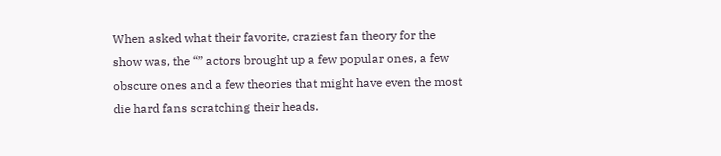When asked what their favorite, craziest fan theory for the show was, the “” actors brought up a few popular ones, a few obscure ones and a few theories that might have even the most die hard fans scratching their heads.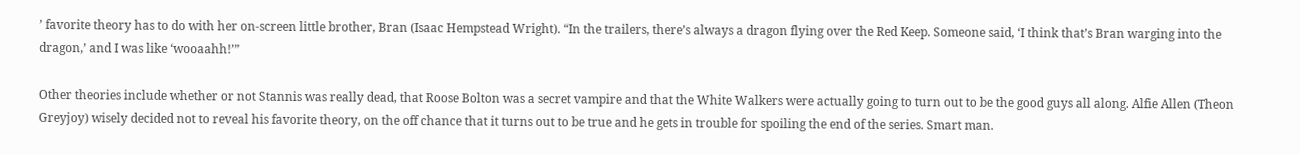’ favorite theory has to do with her on-screen little brother, Bran (Isaac Hempstead Wright). “In the trailers, there’s always a dragon flying over the Red Keep. Someone said, ‘I think that’s Bran warging into the dragon,’ and I was like ‘wooaahh!’”

Other theories include whether or not Stannis was really dead, that Roose Bolton was a secret vampire and that the White Walkers were actually going to turn out to be the good guys all along. Alfie Allen (Theon Greyjoy) wisely decided not to reveal his favorite theory, on the off chance that it turns out to be true and he gets in trouble for spoiling the end of the series. Smart man.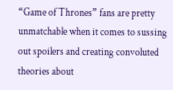“Game of Thrones” fans are pretty unmatchable when it comes to sussing out spoilers and creating convoluted theories about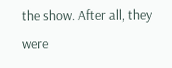the show. After all, they were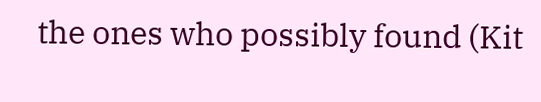the ones who possibly found (Kit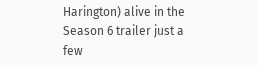Harington) alive in the Season 6 trailer just a few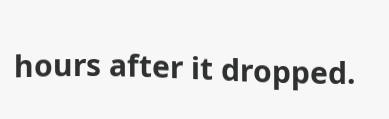hours after it dropped.